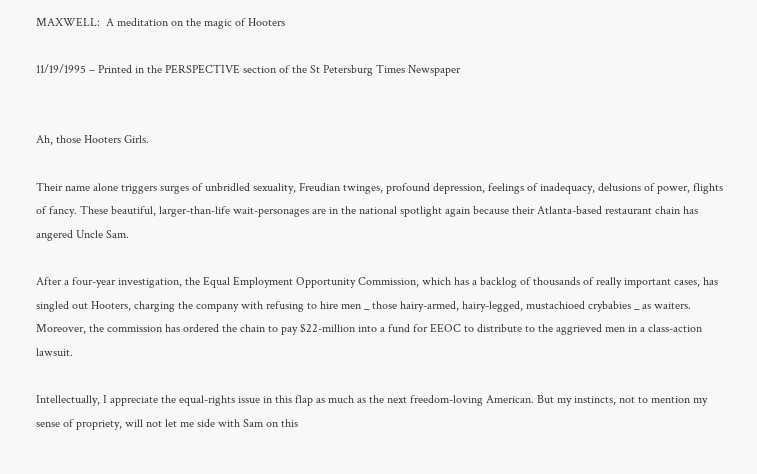MAXWELL:  A meditation on the magic of Hooters

11/19/1995 – Printed in the PERSPECTIVE section of the St Petersburg Times Newspaper


Ah, those Hooters Girls.

Their name alone triggers surges of unbridled sexuality, Freudian twinges, profound depression, feelings of inadequacy, delusions of power, flights of fancy. These beautiful, larger-than-life wait-personages are in the national spotlight again because their Atlanta-based restaurant chain has angered Uncle Sam.

After a four-year investigation, the Equal Employment Opportunity Commission, which has a backlog of thousands of really important cases, has singled out Hooters, charging the company with refusing to hire men _ those hairy-armed, hairy-legged, mustachioed crybabies _ as waiters. Moreover, the commission has ordered the chain to pay $22-million into a fund for EEOC to distribute to the aggrieved men in a class-action lawsuit.

Intellectually, I appreciate the equal-rights issue in this flap as much as the next freedom-loving American. But my instincts, not to mention my sense of propriety, will not let me side with Sam on this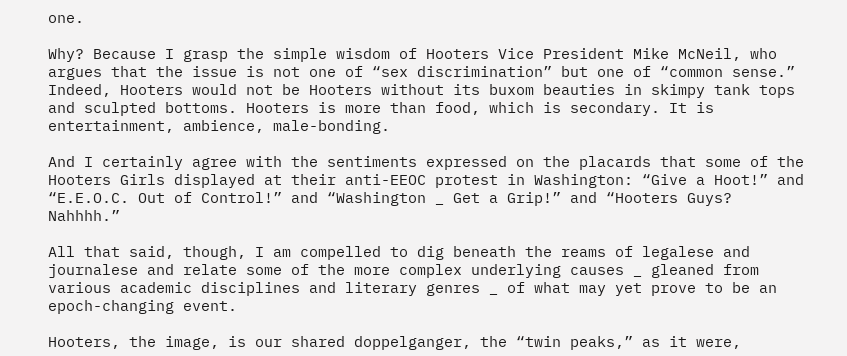one.

Why? Because I grasp the simple wisdom of Hooters Vice President Mike McNeil, who argues that the issue is not one of “sex discrimination” but one of “common sense.” Indeed, Hooters would not be Hooters without its buxom beauties in skimpy tank tops and sculpted bottoms. Hooters is more than food, which is secondary. It is entertainment, ambience, male-bonding.

And I certainly agree with the sentiments expressed on the placards that some of the Hooters Girls displayed at their anti-EEOC protest in Washington: “Give a Hoot!” and “E.E.O.C. Out of Control!” and “Washington _ Get a Grip!” and “Hooters Guys? Nahhhh.”

All that said, though, I am compelled to dig beneath the reams of legalese and journalese and relate some of the more complex underlying causes _ gleaned from various academic disciplines and literary genres _ of what may yet prove to be an epoch-changing event.

Hooters, the image, is our shared doppelganger, the “twin peaks,” as it were,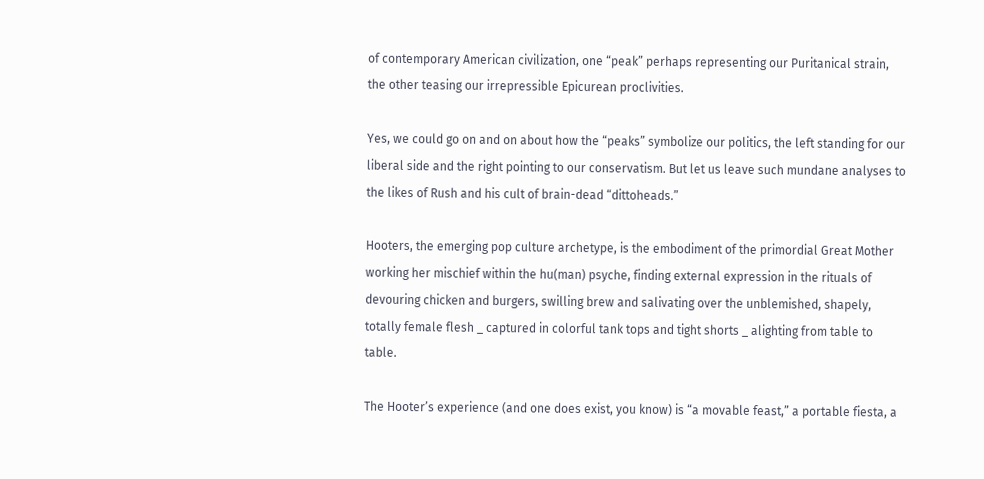of contemporary American civilization, one “peak” perhaps representing our Puritanical strain, the other teasing our irrepressible Epicurean proclivities.

Yes, we could go on and on about how the “peaks” symbolize our politics, the left standing for our liberal side and the right pointing to our conservatism. But let us leave such mundane analyses to the likes of Rush and his cult of brain-dead “dittoheads.”

Hooters, the emerging pop culture archetype, is the embodiment of the primordial Great Mother working her mischief within the hu(man) psyche, finding external expression in the rituals of devouring chicken and burgers, swilling brew and salivating over the unblemished, shapely, totally female flesh _ captured in colorful tank tops and tight shorts _ alighting from table to table.

The Hooter’s experience (and one does exist, you know) is “a movable feast,” a portable fiesta, a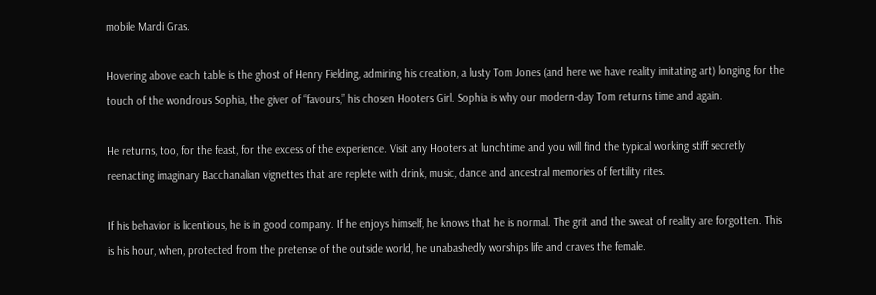mobile Mardi Gras.

Hovering above each table is the ghost of Henry Fielding, admiring his creation, a lusty Tom Jones (and here we have reality imitating art) longing for the touch of the wondrous Sophia, the giver of “favours,” his chosen Hooters Girl. Sophia is why our modern-day Tom returns time and again.

He returns, too, for the feast, for the excess of the experience. Visit any Hooters at lunchtime and you will find the typical working stiff secretly reenacting imaginary Bacchanalian vignettes that are replete with drink, music, dance and ancestral memories of fertility rites.

If his behavior is licentious, he is in good company. If he enjoys himself, he knows that he is normal. The grit and the sweat of reality are forgotten. This is his hour, when, protected from the pretense of the outside world, he unabashedly worships life and craves the female.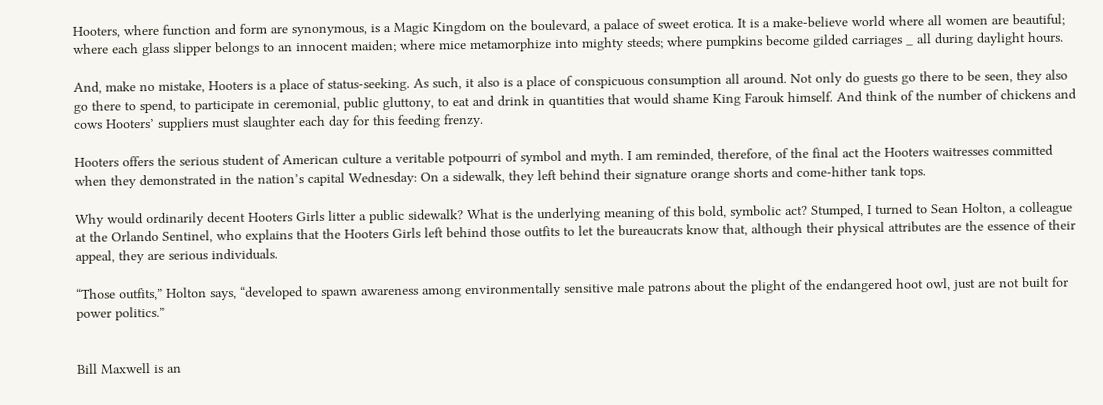Hooters, where function and form are synonymous, is a Magic Kingdom on the boulevard, a palace of sweet erotica. It is a make-believe world where all women are beautiful; where each glass slipper belongs to an innocent maiden; where mice metamorphize into mighty steeds; where pumpkins become gilded carriages _ all during daylight hours.

And, make no mistake, Hooters is a place of status-seeking. As such, it also is a place of conspicuous consumption all around. Not only do guests go there to be seen, they also go there to spend, to participate in ceremonial, public gluttony, to eat and drink in quantities that would shame King Farouk himself. And think of the number of chickens and cows Hooters’ suppliers must slaughter each day for this feeding frenzy.

Hooters offers the serious student of American culture a veritable potpourri of symbol and myth. I am reminded, therefore, of the final act the Hooters waitresses committed when they demonstrated in the nation’s capital Wednesday: On a sidewalk, they left behind their signature orange shorts and come-hither tank tops.

Why would ordinarily decent Hooters Girls litter a public sidewalk? What is the underlying meaning of this bold, symbolic act? Stumped, I turned to Sean Holton, a colleague at the Orlando Sentinel, who explains that the Hooters Girls left behind those outfits to let the bureaucrats know that, although their physical attributes are the essence of their appeal, they are serious individuals.

“Those outfits,” Holton says, “developed to spawn awareness among environmentally sensitive male patrons about the plight of the endangered hoot owl, just are not built for power politics.”


Bill Maxwell is an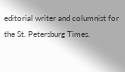editorial writer and columnist for the St. Petersburg Times.